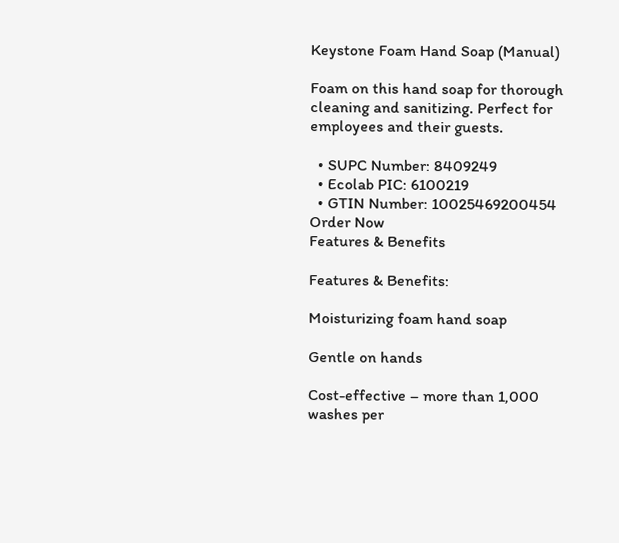Keystone Foam Hand Soap (Manual)

Foam on this hand soap for thorough cleaning and sanitizing. Perfect for employees and their guests.

  • SUPC Number: 8409249
  • Ecolab PIC: 6100219
  • GTIN Number: 10025469200454
Order Now
Features & Benefits

Features & Benefits:

Moisturizing foam hand soap

Gentle on hands

Cost-effective – more than 1,000 washes per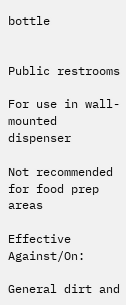bottle


Public restrooms

For use in wall-mounted dispenser

Not recommended for food prep areas

Effective Against/On:

General dirt and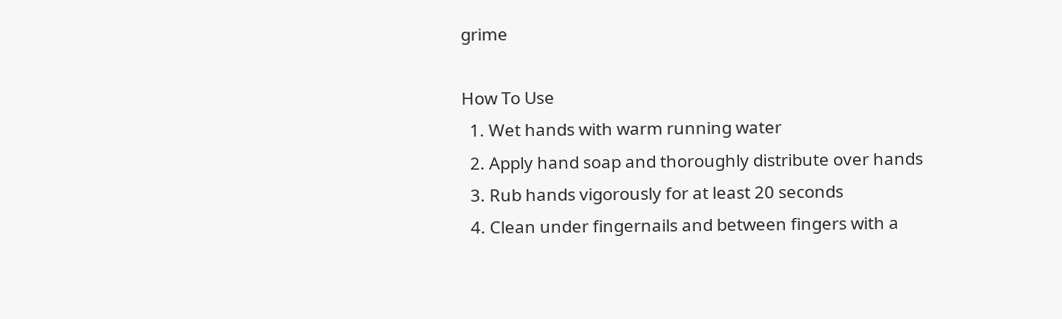grime

How To Use
  1. Wet hands with warm running water
  2. Apply hand soap and thoroughly distribute over hands
  3. Rub hands vigorously for at least 20 seconds
  4. Clean under fingernails and between fingers with a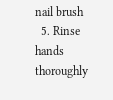nail brush
  5. Rinse hands thoroughly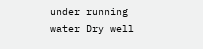under running water Dry well